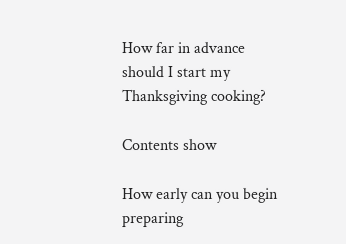How far in advance should I start my Thanksgiving cooking?

Contents show

How early can you begin preparing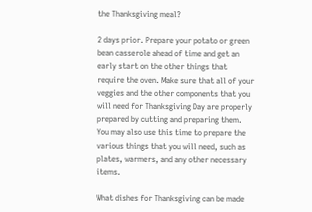the Thanksgiving meal?

2 days prior. Prepare your potato or green bean casserole ahead of time and get an early start on the other things that require the oven. Make sure that all of your veggies and the other components that you will need for Thanksgiving Day are properly prepared by cutting and preparing them. You may also use this time to prepare the various things that you will need, such as plates, warmers, and any other necessary items.

What dishes for Thanksgiving can be made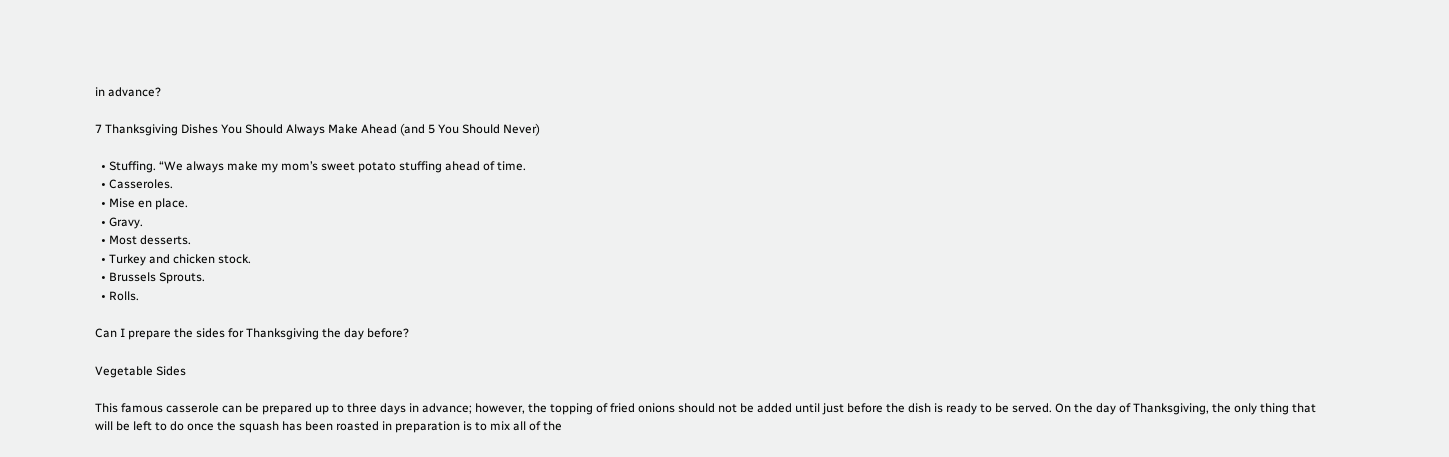in advance?

7 Thanksgiving Dishes You Should Always Make Ahead (and 5 You Should Never)

  • Stuffing. “We always make my mom’s sweet potato stuffing ahead of time.
  • Casseroles.
  • Mise en place.
  • Gravy.
  • Most desserts.
  • Turkey and chicken stock.
  • Brussels Sprouts.
  • Rolls.

Can I prepare the sides for Thanksgiving the day before?

Vegetable Sides

This famous casserole can be prepared up to three days in advance; however, the topping of fried onions should not be added until just before the dish is ready to be served. On the day of Thanksgiving, the only thing that will be left to do once the squash has been roasted in preparation is to mix all of the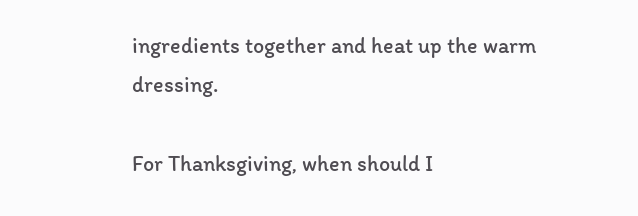ingredients together and heat up the warm dressing.

For Thanksgiving, when should I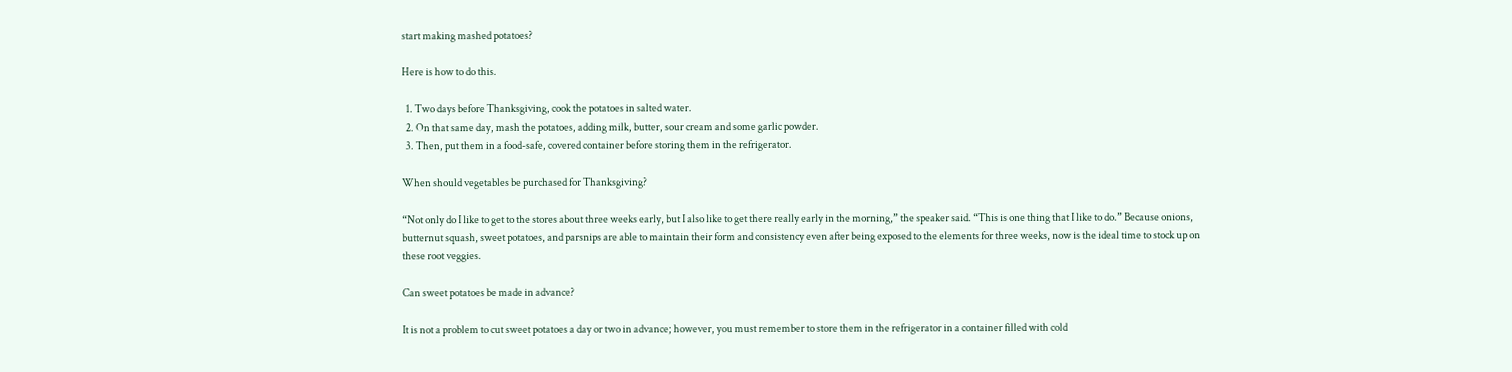start making mashed potatoes?

Here is how to do this.

  1. Two days before Thanksgiving, cook the potatoes in salted water.
  2. On that same day, mash the potatoes, adding milk, butter, sour cream and some garlic powder.
  3. Then, put them in a food-safe, covered container before storing them in the refrigerator.

When should vegetables be purchased for Thanksgiving?

“Not only do I like to get to the stores about three weeks early, but I also like to get there really early in the morning,” the speaker said. “This is one thing that I like to do.” Because onions, butternut squash, sweet potatoes, and parsnips are able to maintain their form and consistency even after being exposed to the elements for three weeks, now is the ideal time to stock up on these root veggies.

Can sweet potatoes be made in advance?

It is not a problem to cut sweet potatoes a day or two in advance; however, you must remember to store them in the refrigerator in a container filled with cold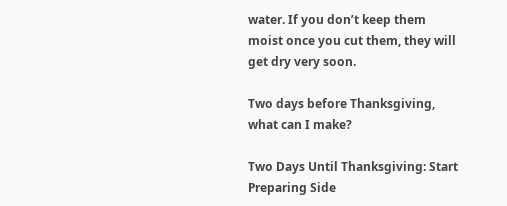water. If you don’t keep them moist once you cut them, they will get dry very soon.

Two days before Thanksgiving, what can I make?

Two Days Until Thanksgiving: Start Preparing Side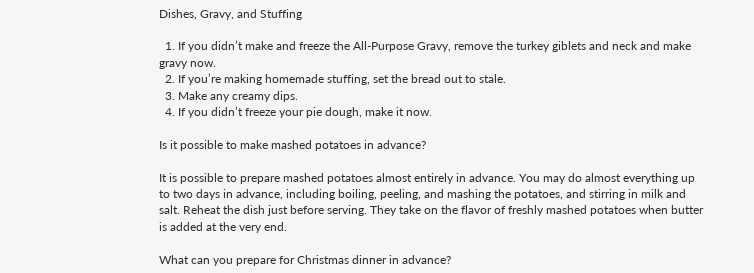Dishes, Gravy, and Stuffing

  1. If you didn’t make and freeze the All-Purpose Gravy, remove the turkey giblets and neck and make gravy now.
  2. If you’re making homemade stuffing, set the bread out to stale.
  3. Make any creamy dips.
  4. If you didn’t freeze your pie dough, make it now.

Is it possible to make mashed potatoes in advance?

It is possible to prepare mashed potatoes almost entirely in advance. You may do almost everything up to two days in advance, including boiling, peeling, and mashing the potatoes, and stirring in milk and salt. Reheat the dish just before serving. They take on the flavor of freshly mashed potatoes when butter is added at the very end.

What can you prepare for Christmas dinner in advance?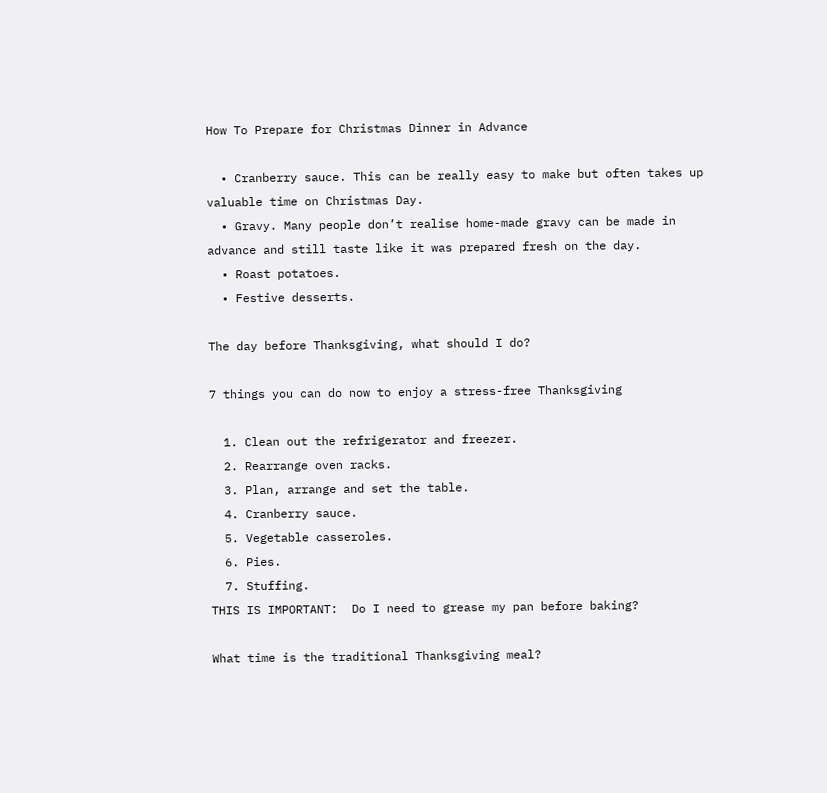How To Prepare for Christmas Dinner in Advance

  • Cranberry sauce. This can be really easy to make but often takes up valuable time on Christmas Day.
  • Gravy. Many people don’t realise home-made gravy can be made in advance and still taste like it was prepared fresh on the day.
  • Roast potatoes.
  • Festive desserts.

The day before Thanksgiving, what should I do?

7 things you can do now to enjoy a stress-free Thanksgiving

  1. Clean out the refrigerator and freezer.
  2. Rearrange oven racks.
  3. Plan, arrange and set the table.
  4. Cranberry sauce.
  5. Vegetable casseroles.
  6. Pies.
  7. Stuffing.
THIS IS IMPORTANT:  Do I need to grease my pan before baking?

What time is the traditional Thanksgiving meal?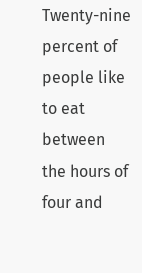Twenty-nine percent of people like to eat between the hours of four and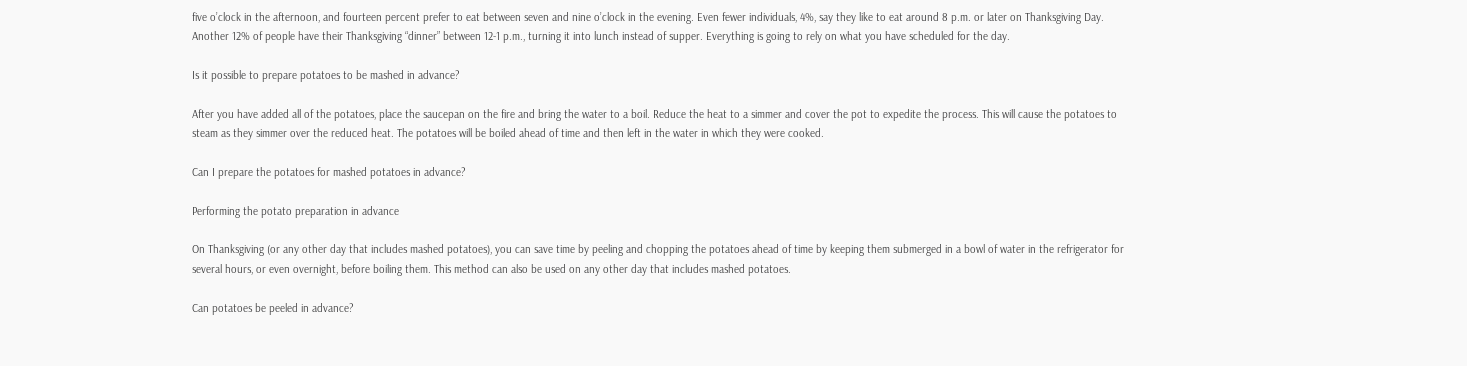five o’clock in the afternoon, and fourteen percent prefer to eat between seven and nine o’clock in the evening. Even fewer individuals, 4%, say they like to eat around 8 p.m. or later on Thanksgiving Day. Another 12% of people have their Thanksgiving “dinner” between 12-1 p.m., turning it into lunch instead of supper. Everything is going to rely on what you have scheduled for the day.

Is it possible to prepare potatoes to be mashed in advance?

After you have added all of the potatoes, place the saucepan on the fire and bring the water to a boil. Reduce the heat to a simmer and cover the pot to expedite the process. This will cause the potatoes to steam as they simmer over the reduced heat. The potatoes will be boiled ahead of time and then left in the water in which they were cooked.

Can I prepare the potatoes for mashed potatoes in advance?

Performing the potato preparation in advance

On Thanksgiving (or any other day that includes mashed potatoes), you can save time by peeling and chopping the potatoes ahead of time by keeping them submerged in a bowl of water in the refrigerator for several hours, or even overnight, before boiling them. This method can also be used on any other day that includes mashed potatoes.

Can potatoes be peeled in advance?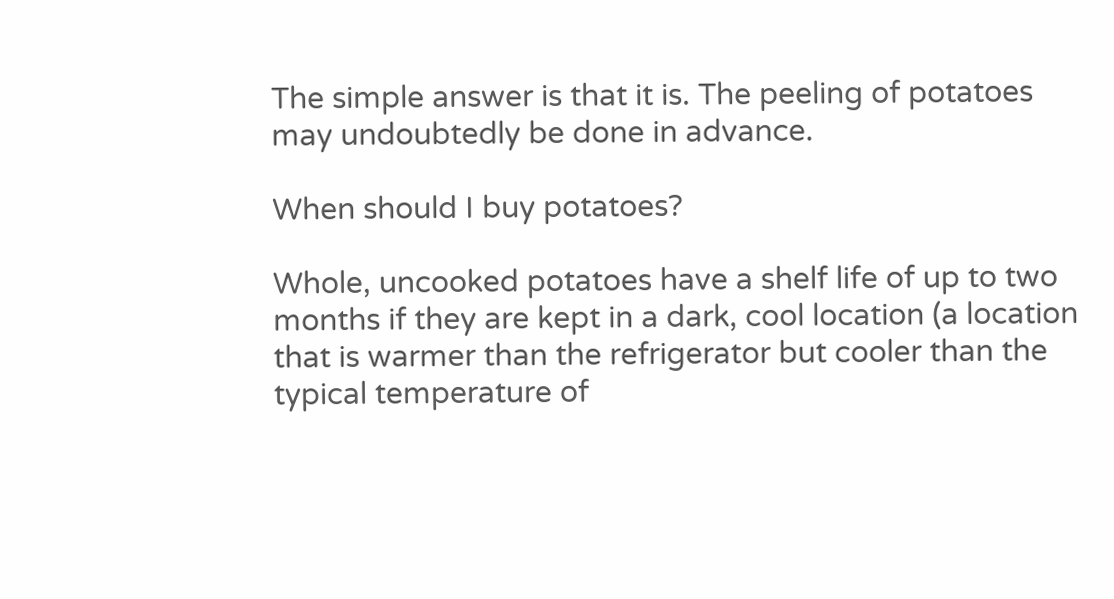The simple answer is that it is. The peeling of potatoes may undoubtedly be done in advance.

When should I buy potatoes?

Whole, uncooked potatoes have a shelf life of up to two months if they are kept in a dark, cool location (a location that is warmer than the refrigerator but cooler than the typical temperature of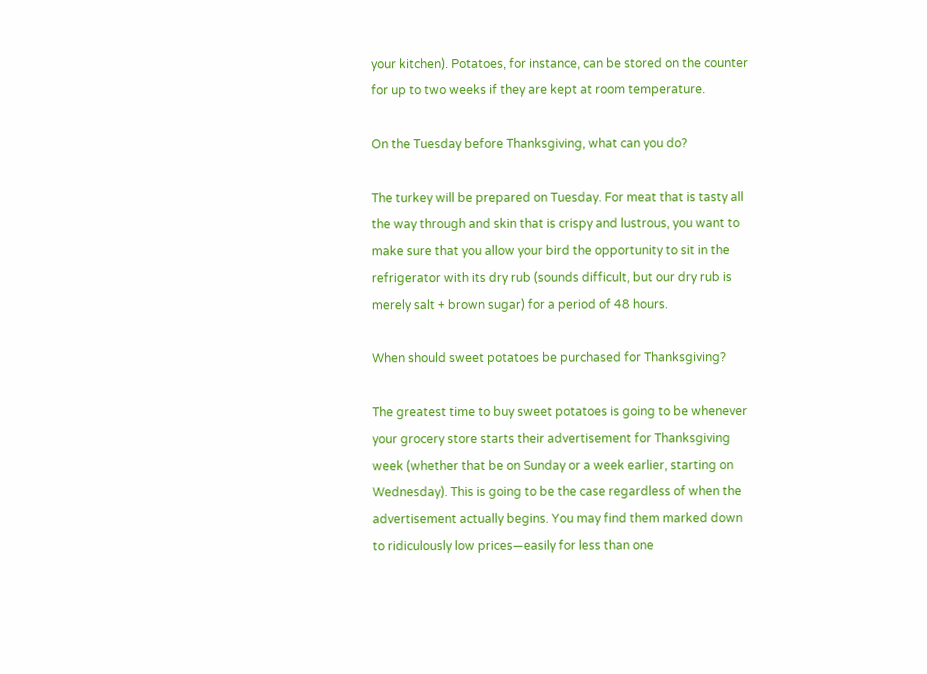your kitchen). Potatoes, for instance, can be stored on the counter for up to two weeks if they are kept at room temperature.

On the Tuesday before Thanksgiving, what can you do?

The turkey will be prepared on Tuesday. For meat that is tasty all the way through and skin that is crispy and lustrous, you want to make sure that you allow your bird the opportunity to sit in the refrigerator with its dry rub (sounds difficult, but our dry rub is merely salt + brown sugar) for a period of 48 hours.

When should sweet potatoes be purchased for Thanksgiving?

The greatest time to buy sweet potatoes is going to be whenever your grocery store starts their advertisement for Thanksgiving week (whether that be on Sunday or a week earlier, starting on Wednesday). This is going to be the case regardless of when the advertisement actually begins. You may find them marked down to ridiculously low prices—easily for less than one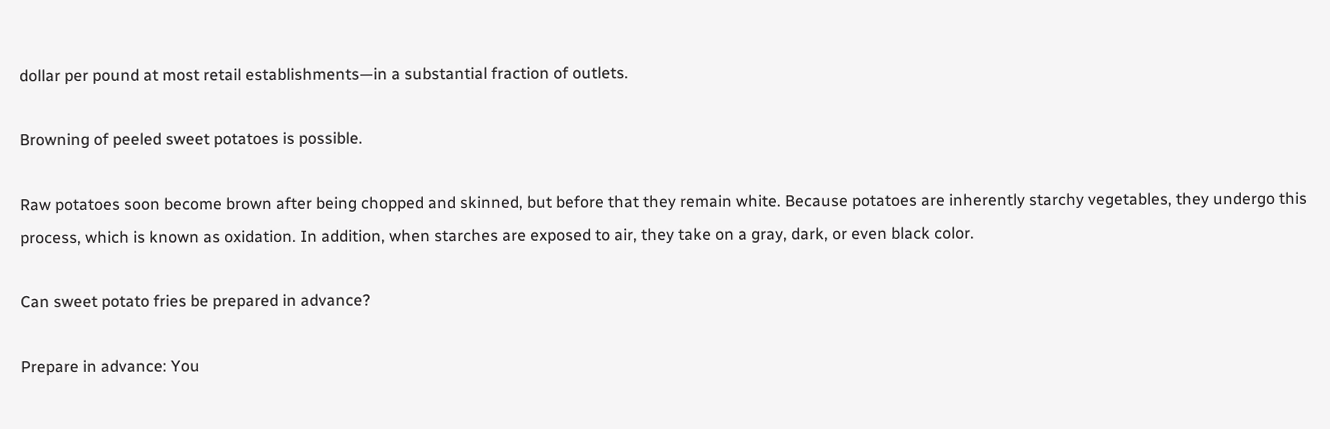dollar per pound at most retail establishments—in a substantial fraction of outlets.

Browning of peeled sweet potatoes is possible.

Raw potatoes soon become brown after being chopped and skinned, but before that they remain white. Because potatoes are inherently starchy vegetables, they undergo this process, which is known as oxidation. In addition, when starches are exposed to air, they take on a gray, dark, or even black color.

Can sweet potato fries be prepared in advance?

Prepare in advance: You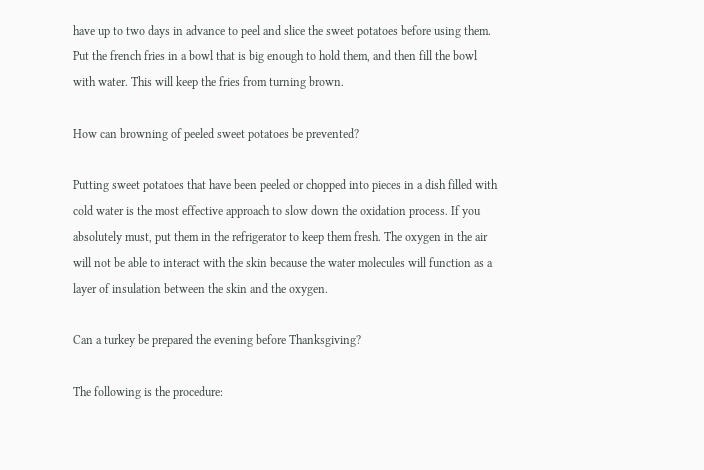have up to two days in advance to peel and slice the sweet potatoes before using them. Put the french fries in a bowl that is big enough to hold them, and then fill the bowl with water. This will keep the fries from turning brown.

How can browning of peeled sweet potatoes be prevented?

Putting sweet potatoes that have been peeled or chopped into pieces in a dish filled with cold water is the most effective approach to slow down the oxidation process. If you absolutely must, put them in the refrigerator to keep them fresh. The oxygen in the air will not be able to interact with the skin because the water molecules will function as a layer of insulation between the skin and the oxygen.

Can a turkey be prepared the evening before Thanksgiving?

The following is the procedure: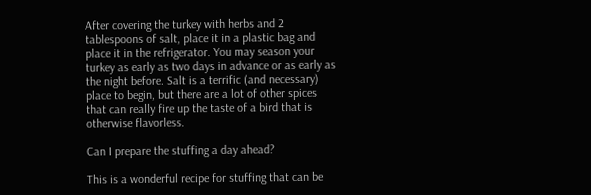After covering the turkey with herbs and 2 tablespoons of salt, place it in a plastic bag and place it in the refrigerator. You may season your turkey as early as two days in advance or as early as the night before. Salt is a terrific (and necessary) place to begin, but there are a lot of other spices that can really fire up the taste of a bird that is otherwise flavorless.

Can I prepare the stuffing a day ahead?

This is a wonderful recipe for stuffing that can be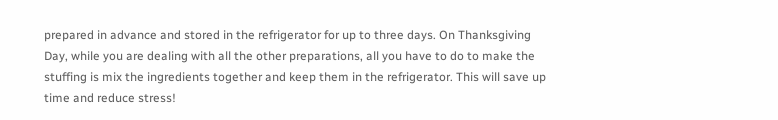prepared in advance and stored in the refrigerator for up to three days. On Thanksgiving Day, while you are dealing with all the other preparations, all you have to do to make the stuffing is mix the ingredients together and keep them in the refrigerator. This will save up time and reduce stress!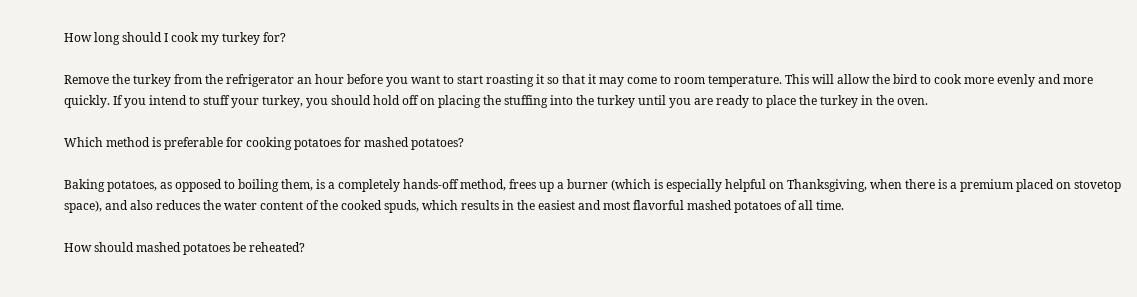How long should I cook my turkey for?

Remove the turkey from the refrigerator an hour before you want to start roasting it so that it may come to room temperature. This will allow the bird to cook more evenly and more quickly. If you intend to stuff your turkey, you should hold off on placing the stuffing into the turkey until you are ready to place the turkey in the oven.

Which method is preferable for cooking potatoes for mashed potatoes?

Baking potatoes, as opposed to boiling them, is a completely hands-off method, frees up a burner (which is especially helpful on Thanksgiving, when there is a premium placed on stovetop space), and also reduces the water content of the cooked spuds, which results in the easiest and most flavorful mashed potatoes of all time.

How should mashed potatoes be reheated?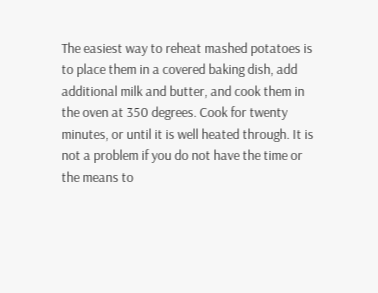The easiest way to reheat mashed potatoes is to place them in a covered baking dish, add additional milk and butter, and cook them in the oven at 350 degrees. Cook for twenty minutes, or until it is well heated through. It is not a problem if you do not have the time or the means to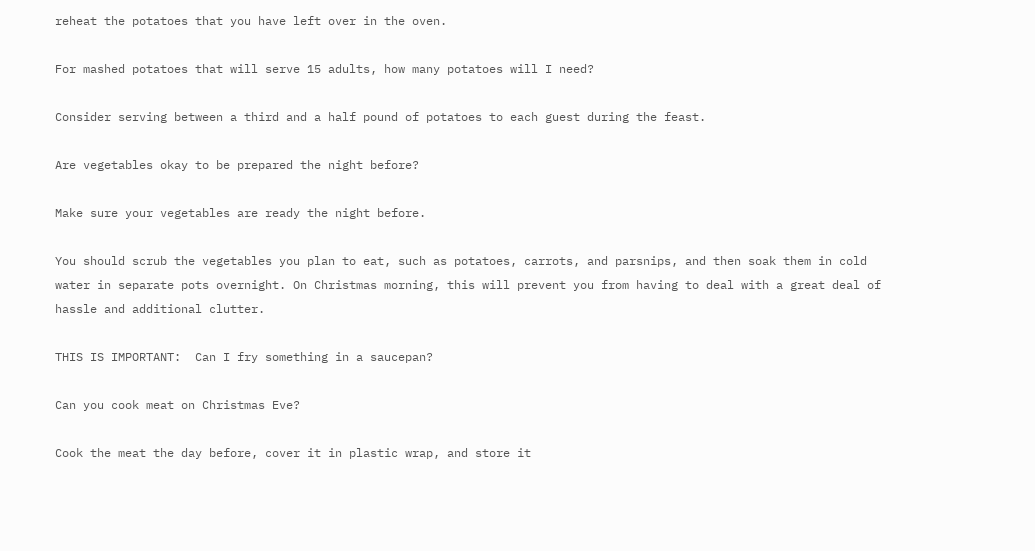reheat the potatoes that you have left over in the oven.

For mashed potatoes that will serve 15 adults, how many potatoes will I need?

Consider serving between a third and a half pound of potatoes to each guest during the feast.

Are vegetables okay to be prepared the night before?

Make sure your vegetables are ready the night before.

You should scrub the vegetables you plan to eat, such as potatoes, carrots, and parsnips, and then soak them in cold water in separate pots overnight. On Christmas morning, this will prevent you from having to deal with a great deal of hassle and additional clutter.

THIS IS IMPORTANT:  Can I fry something in a saucepan?

Can you cook meat on Christmas Eve?

Cook the meat the day before, cover it in plastic wrap, and store it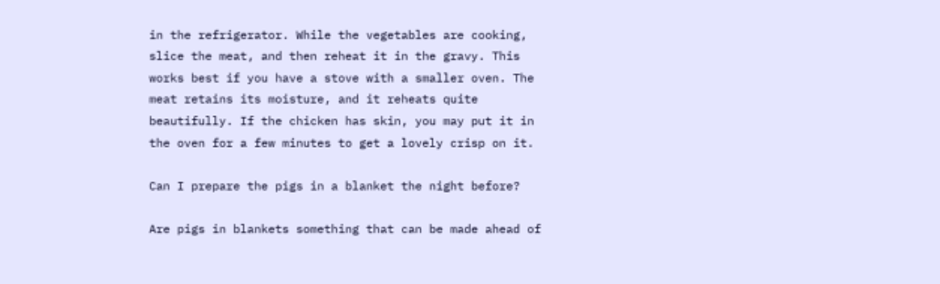in the refrigerator. While the vegetables are cooking, slice the meat, and then reheat it in the gravy. This works best if you have a stove with a smaller oven. The meat retains its moisture, and it reheats quite beautifully. If the chicken has skin, you may put it in the oven for a few minutes to get a lovely crisp on it.

Can I prepare the pigs in a blanket the night before?

Are pigs in blankets something that can be made ahead of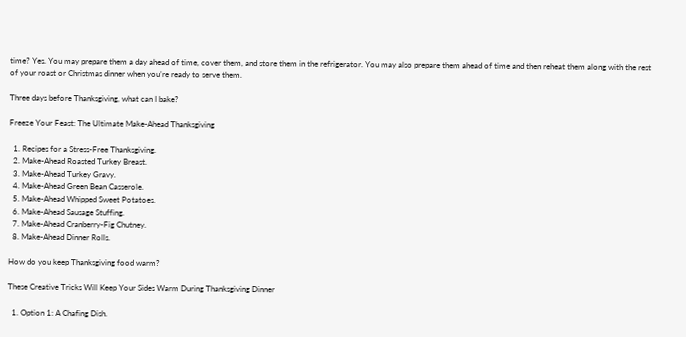time? Yes. You may prepare them a day ahead of time, cover them, and store them in the refrigerator. You may also prepare them ahead of time and then reheat them along with the rest of your roast or Christmas dinner when you’re ready to serve them.

Three days before Thanksgiving, what can I bake?

Freeze Your Feast: The Ultimate Make-Ahead Thanksgiving

  1. Recipes for a Stress-Free Thanksgiving.
  2. Make-Ahead Roasted Turkey Breast.
  3. Make-Ahead Turkey Gravy.
  4. Make-Ahead Green Bean Casserole.
  5. Make-Ahead Whipped Sweet Potatoes.
  6. Make-Ahead Sausage Stuffing.
  7. Make-Ahead Cranberry-Fig Chutney.
  8. Make-Ahead Dinner Rolls.

How do you keep Thanksgiving food warm?

These Creative Tricks Will Keep Your Sides Warm During Thanksgiving Dinner

  1. Option 1: A Chafing Dish.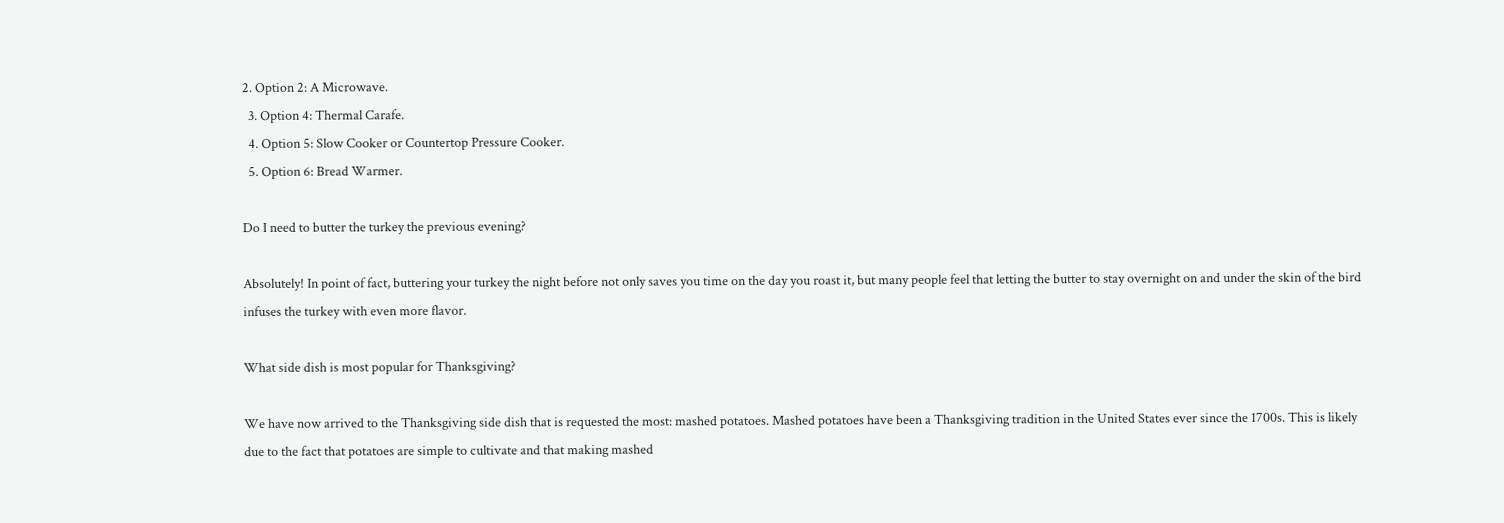2. Option 2: A Microwave.
  3. Option 4: Thermal Carafe.
  4. Option 5: Slow Cooker or Countertop Pressure Cooker.
  5. Option 6: Bread Warmer.

Do I need to butter the turkey the previous evening?

Absolutely! In point of fact, buttering your turkey the night before not only saves you time on the day you roast it, but many people feel that letting the butter to stay overnight on and under the skin of the bird infuses the turkey with even more flavor.

What side dish is most popular for Thanksgiving?

We have now arrived to the Thanksgiving side dish that is requested the most: mashed potatoes. Mashed potatoes have been a Thanksgiving tradition in the United States ever since the 1700s. This is likely due to the fact that potatoes are simple to cultivate and that making mashed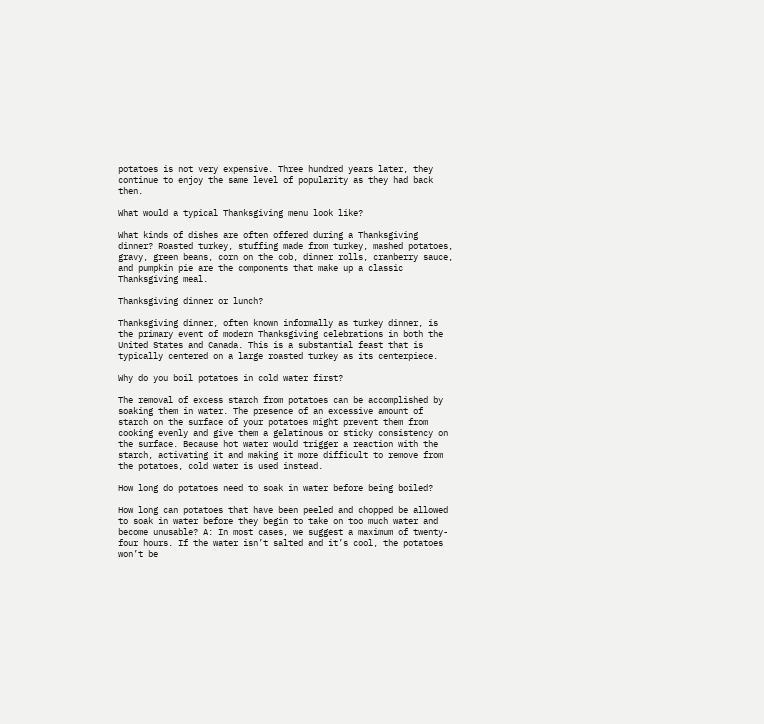potatoes is not very expensive. Three hundred years later, they continue to enjoy the same level of popularity as they had back then.

What would a typical Thanksgiving menu look like?

What kinds of dishes are often offered during a Thanksgiving dinner? Roasted turkey, stuffing made from turkey, mashed potatoes, gravy, green beans, corn on the cob, dinner rolls, cranberry sauce, and pumpkin pie are the components that make up a classic Thanksgiving meal.

Thanksgiving dinner or lunch?

Thanksgiving dinner, often known informally as turkey dinner, is the primary event of modern Thanksgiving celebrations in both the United States and Canada. This is a substantial feast that is typically centered on a large roasted turkey as its centerpiece.

Why do you boil potatoes in cold water first?

The removal of excess starch from potatoes can be accomplished by soaking them in water. The presence of an excessive amount of starch on the surface of your potatoes might prevent them from cooking evenly and give them a gelatinous or sticky consistency on the surface. Because hot water would trigger a reaction with the starch, activating it and making it more difficult to remove from the potatoes, cold water is used instead.

How long do potatoes need to soak in water before being boiled?

How long can potatoes that have been peeled and chopped be allowed to soak in water before they begin to take on too much water and become unusable? A: In most cases, we suggest a maximum of twenty-four hours. If the water isn’t salted and it’s cool, the potatoes won’t be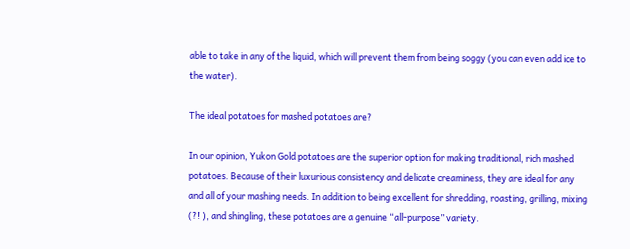able to take in any of the liquid, which will prevent them from being soggy (you can even add ice to the water).

The ideal potatoes for mashed potatoes are?

In our opinion, Yukon Gold potatoes are the superior option for making traditional, rich mashed potatoes. Because of their luxurious consistency and delicate creaminess, they are ideal for any and all of your mashing needs. In addition to being excellent for shredding, roasting, grilling, mixing (?! ), and shingling, these potatoes are a genuine “all-purpose” variety.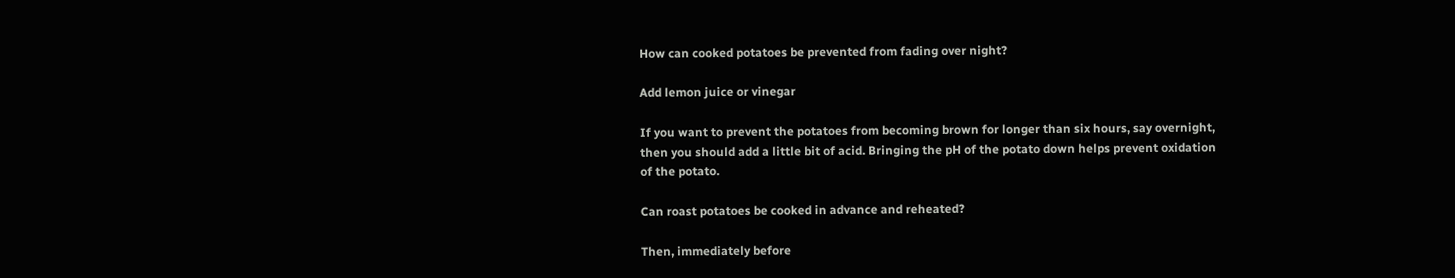How can cooked potatoes be prevented from fading over night?

Add lemon juice or vinegar

If you want to prevent the potatoes from becoming brown for longer than six hours, say overnight, then you should add a little bit of acid. Bringing the pH of the potato down helps prevent oxidation of the potato.

Can roast potatoes be cooked in advance and reheated?

Then, immediately before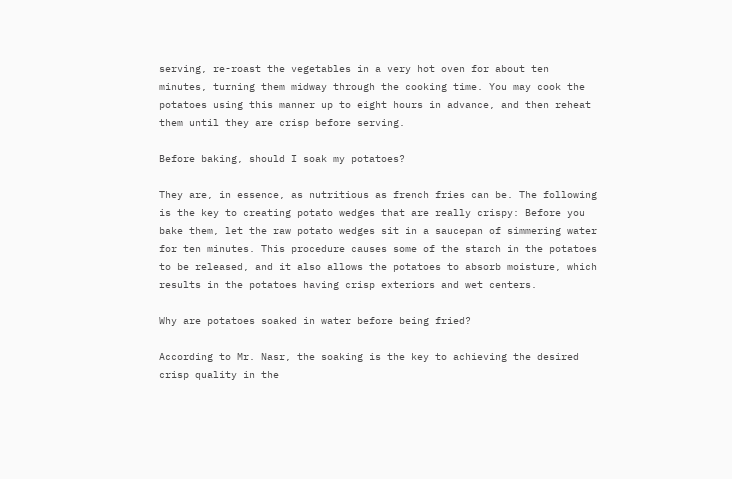serving, re-roast the vegetables in a very hot oven for about ten minutes, turning them midway through the cooking time. You may cook the potatoes using this manner up to eight hours in advance, and then reheat them until they are crisp before serving.

Before baking, should I soak my potatoes?

They are, in essence, as nutritious as french fries can be. The following is the key to creating potato wedges that are really crispy: Before you bake them, let the raw potato wedges sit in a saucepan of simmering water for ten minutes. This procedure causes some of the starch in the potatoes to be released, and it also allows the potatoes to absorb moisture, which results in the potatoes having crisp exteriors and wet centers.

Why are potatoes soaked in water before being fried?

According to Mr. Nasr, the soaking is the key to achieving the desired crisp quality in the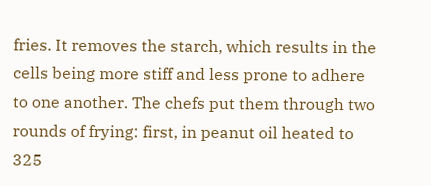fries. It removes the starch, which results in the cells being more stiff and less prone to adhere to one another. The chefs put them through two rounds of frying: first, in peanut oil heated to 325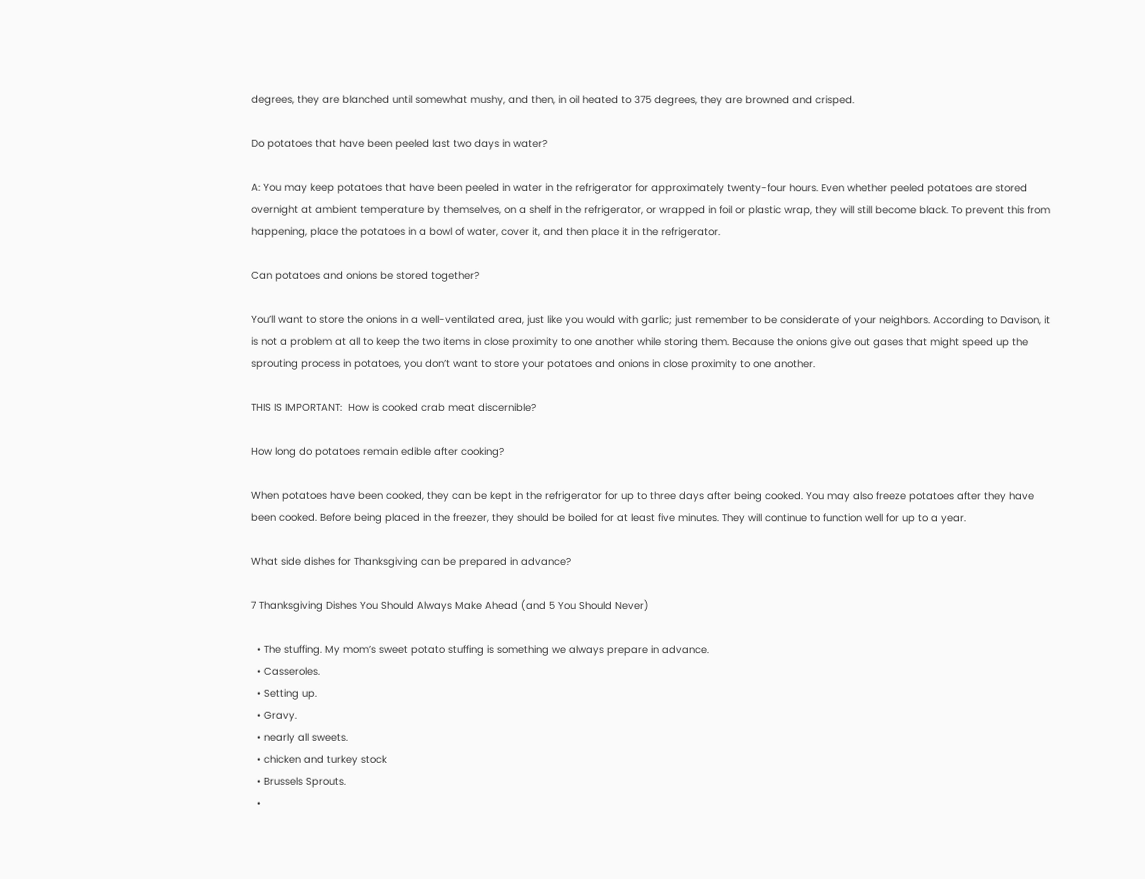degrees, they are blanched until somewhat mushy, and then, in oil heated to 375 degrees, they are browned and crisped.

Do potatoes that have been peeled last two days in water?

A: You may keep potatoes that have been peeled in water in the refrigerator for approximately twenty-four hours. Even whether peeled potatoes are stored overnight at ambient temperature by themselves, on a shelf in the refrigerator, or wrapped in foil or plastic wrap, they will still become black. To prevent this from happening, place the potatoes in a bowl of water, cover it, and then place it in the refrigerator.

Can potatoes and onions be stored together?

You’ll want to store the onions in a well-ventilated area, just like you would with garlic; just remember to be considerate of your neighbors. According to Davison, it is not a problem at all to keep the two items in close proximity to one another while storing them. Because the onions give out gases that might speed up the sprouting process in potatoes, you don’t want to store your potatoes and onions in close proximity to one another.

THIS IS IMPORTANT:  How is cooked crab meat discernible?

How long do potatoes remain edible after cooking?

When potatoes have been cooked, they can be kept in the refrigerator for up to three days after being cooked. You may also freeze potatoes after they have been cooked. Before being placed in the freezer, they should be boiled for at least five minutes. They will continue to function well for up to a year.

What side dishes for Thanksgiving can be prepared in advance?

7 Thanksgiving Dishes You Should Always Make Ahead (and 5 You Should Never)

  • The stuffing. My mom’s sweet potato stuffing is something we always prepare in advance.
  • Casseroles.
  • Setting up.
  • Gravy.
  • nearly all sweets.
  • chicken and turkey stock
  • Brussels Sprouts.
  •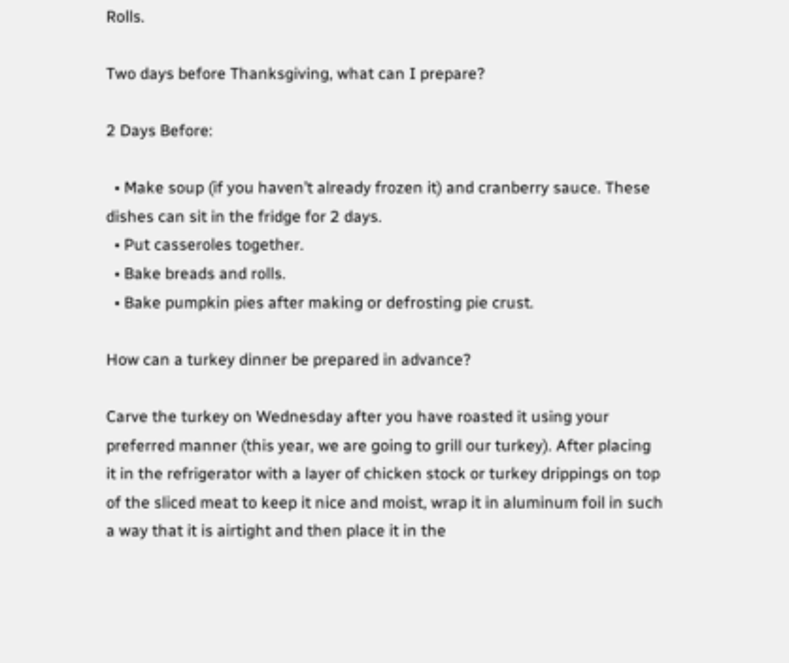Rolls.

Two days before Thanksgiving, what can I prepare?

2 Days Before:

  • Make soup (if you haven’t already frozen it) and cranberry sauce. These dishes can sit in the fridge for 2 days.
  • Put casseroles together.
  • Bake breads and rolls.
  • Bake pumpkin pies after making or defrosting pie crust.

How can a turkey dinner be prepared in advance?

Carve the turkey on Wednesday after you have roasted it using your preferred manner (this year, we are going to grill our turkey). After placing it in the refrigerator with a layer of chicken stock or turkey drippings on top of the sliced meat to keep it nice and moist, wrap it in aluminum foil in such a way that it is airtight and then place it in the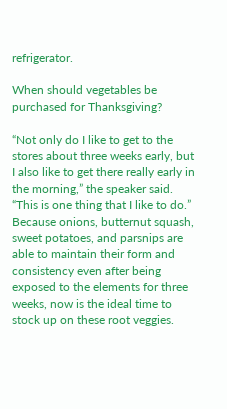refrigerator.

When should vegetables be purchased for Thanksgiving?

“Not only do I like to get to the stores about three weeks early, but I also like to get there really early in the morning,” the speaker said. “This is one thing that I like to do.” Because onions, butternut squash, sweet potatoes, and parsnips are able to maintain their form and consistency even after being exposed to the elements for three weeks, now is the ideal time to stock up on these root veggies.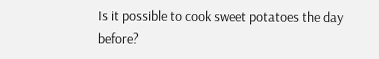Is it possible to cook sweet potatoes the day before?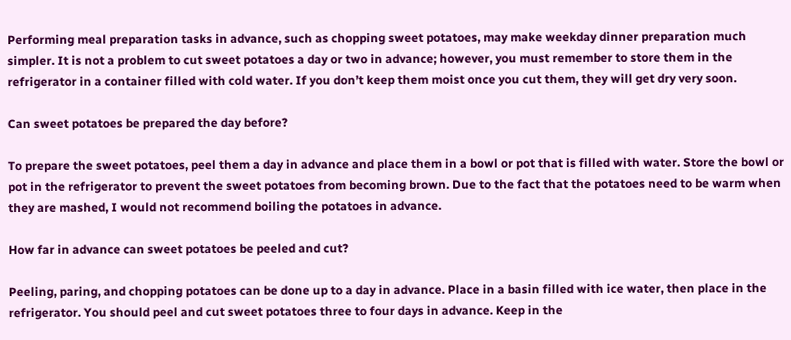Performing meal preparation tasks in advance, such as chopping sweet potatoes, may make weekday dinner preparation much simpler. It is not a problem to cut sweet potatoes a day or two in advance; however, you must remember to store them in the refrigerator in a container filled with cold water. If you don’t keep them moist once you cut them, they will get dry very soon.

Can sweet potatoes be prepared the day before?

To prepare the sweet potatoes, peel them a day in advance and place them in a bowl or pot that is filled with water. Store the bowl or pot in the refrigerator to prevent the sweet potatoes from becoming brown. Due to the fact that the potatoes need to be warm when they are mashed, I would not recommend boiling the potatoes in advance.

How far in advance can sweet potatoes be peeled and cut?

Peeling, paring, and chopping potatoes can be done up to a day in advance. Place in a basin filled with ice water, then place in the refrigerator. You should peel and cut sweet potatoes three to four days in advance. Keep in the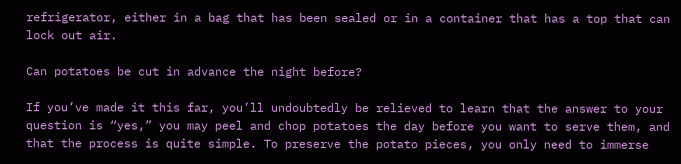refrigerator, either in a bag that has been sealed or in a container that has a top that can lock out air.

Can potatoes be cut in advance the night before?

If you’ve made it this far, you’ll undoubtedly be relieved to learn that the answer to your question is “yes,” you may peel and chop potatoes the day before you want to serve them, and that the process is quite simple. To preserve the potato pieces, you only need to immerse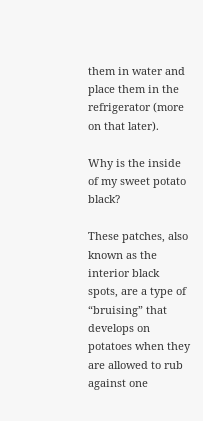them in water and place them in the refrigerator (more on that later).

Why is the inside of my sweet potato black?

These patches, also known as the interior black spots, are a type of “bruising” that develops on potatoes when they are allowed to rub against one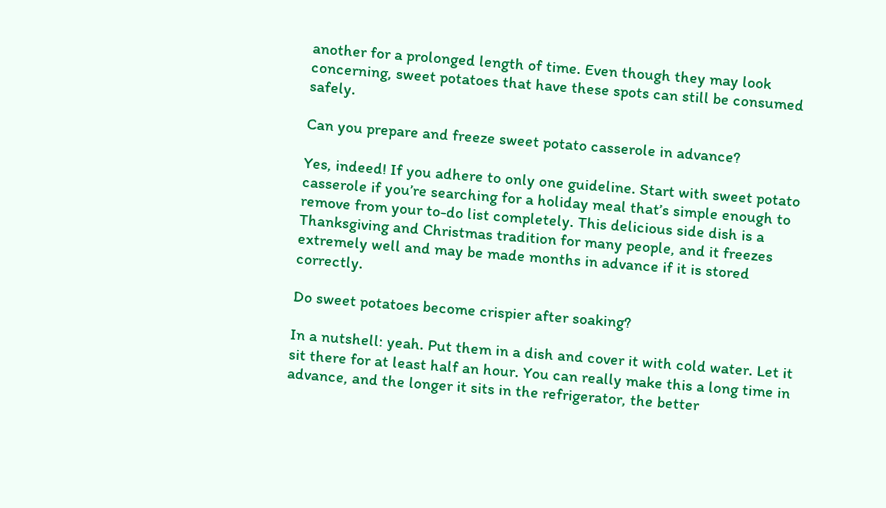another for a prolonged length of time. Even though they may look concerning, sweet potatoes that have these spots can still be consumed safely.

Can you prepare and freeze sweet potato casserole in advance?

Yes, indeed! If you adhere to only one guideline. Start with sweet potato casserole if you’re searching for a holiday meal that’s simple enough to remove from your to-do list completely. This delicious side dish is a Thanksgiving and Christmas tradition for many people, and it freezes extremely well and may be made months in advance if it is stored correctly.

Do sweet potatoes become crispier after soaking?

In a nutshell: yeah. Put them in a dish and cover it with cold water. Let it sit there for at least half an hour. You can really make this a long time in advance, and the longer it sits in the refrigerator, the better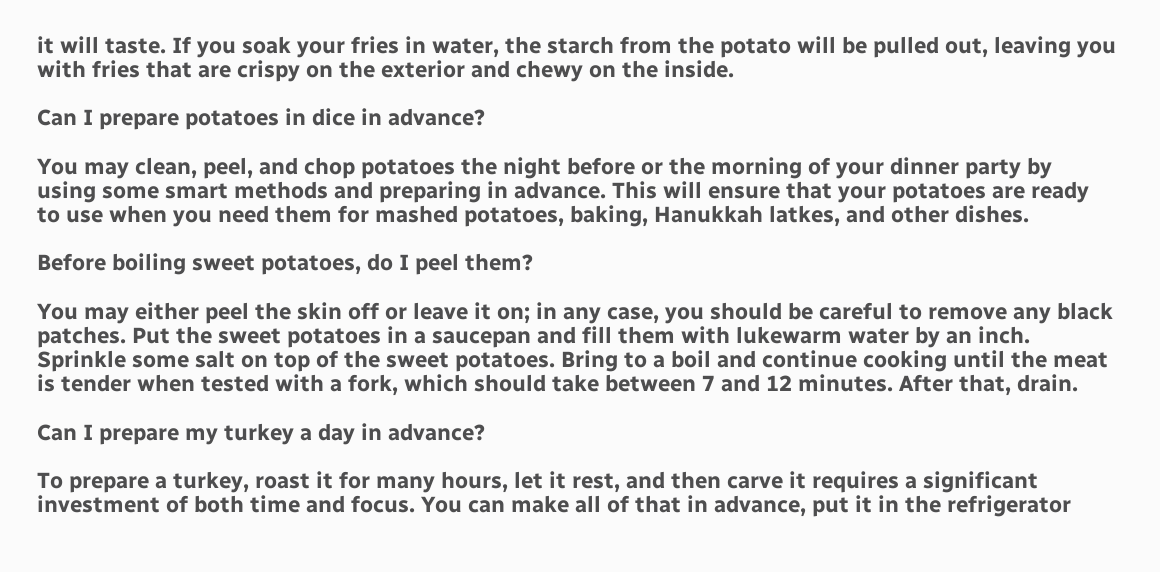it will taste. If you soak your fries in water, the starch from the potato will be pulled out, leaving you with fries that are crispy on the exterior and chewy on the inside.

Can I prepare potatoes in dice in advance?

You may clean, peel, and chop potatoes the night before or the morning of your dinner party by using some smart methods and preparing in advance. This will ensure that your potatoes are ready to use when you need them for mashed potatoes, baking, Hanukkah latkes, and other dishes.

Before boiling sweet potatoes, do I peel them?

You may either peel the skin off or leave it on; in any case, you should be careful to remove any black patches. Put the sweet potatoes in a saucepan and fill them with lukewarm water by an inch. Sprinkle some salt on top of the sweet potatoes. Bring to a boil and continue cooking until the meat is tender when tested with a fork, which should take between 7 and 12 minutes. After that, drain.

Can I prepare my turkey a day in advance?

To prepare a turkey, roast it for many hours, let it rest, and then carve it requires a significant investment of both time and focus. You can make all of that in advance, put it in the refrigerator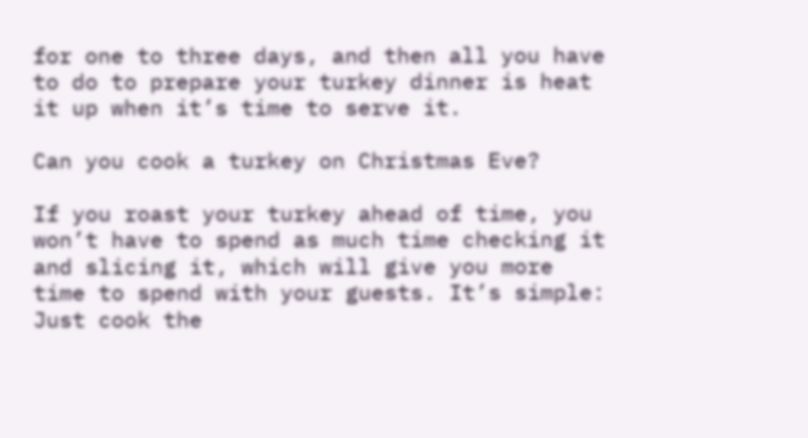for one to three days, and then all you have to do to prepare your turkey dinner is heat it up when it’s time to serve it.

Can you cook a turkey on Christmas Eve?

If you roast your turkey ahead of time, you won’t have to spend as much time checking it and slicing it, which will give you more time to spend with your guests. It’s simple: Just cook the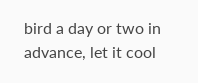bird a day or two in advance, let it cool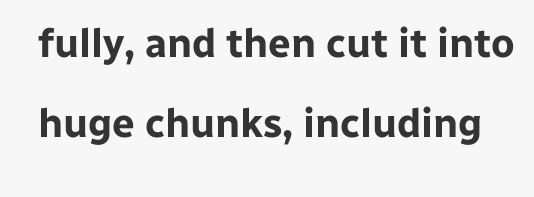fully, and then cut it into huge chunks, including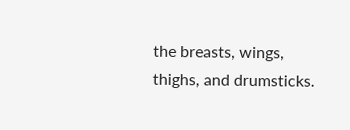the breasts, wings, thighs, and drumsticks.